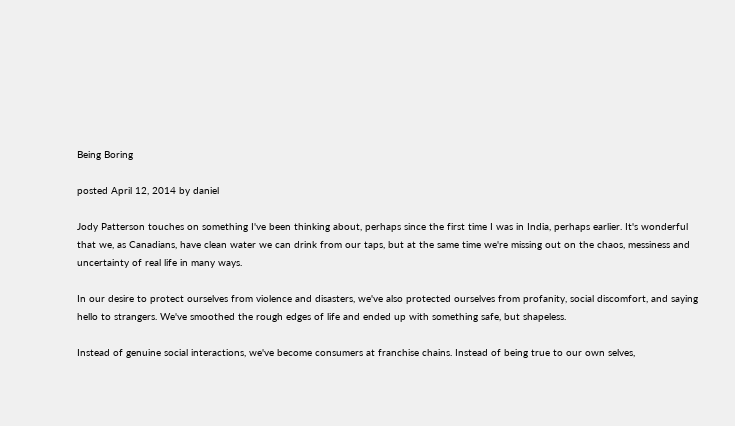Being Boring

posted April 12, 2014 by daniel

Jody Patterson touches on something I've been thinking about, perhaps since the first time I was in India, perhaps earlier. It's wonderful that we, as Canadians, have clean water we can drink from our taps, but at the same time we're missing out on the chaos, messiness and uncertainty of real life in many ways.

In our desire to protect ourselves from violence and disasters, we've also protected ourselves from profanity, social discomfort, and saying hello to strangers. We've smoothed the rough edges of life and ended up with something safe, but shapeless.

Instead of genuine social interactions, we've become consumers at franchise chains. Instead of being true to our own selves,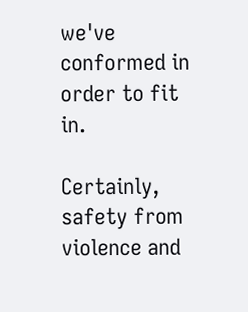we've conformed in order to fit in.

Certainly, safety from violence and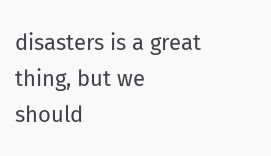disasters is a great thing, but we should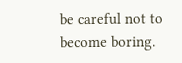be careful not to become boring.